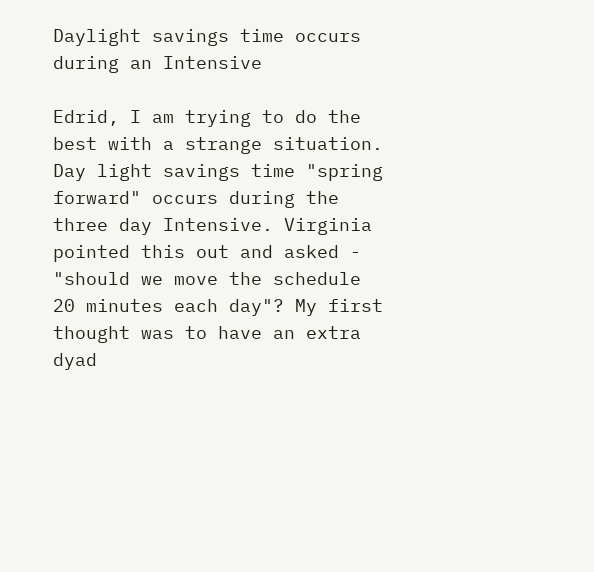Daylight savings time occurs during an Intensive

Edrid, I am trying to do the best with a strange situation. Day light savings time "spring forward" occurs during the three day Intensive. Virginia pointed this out and asked - "should we move the schedule 20 minutes each day"? My first thought was to have an extra dyad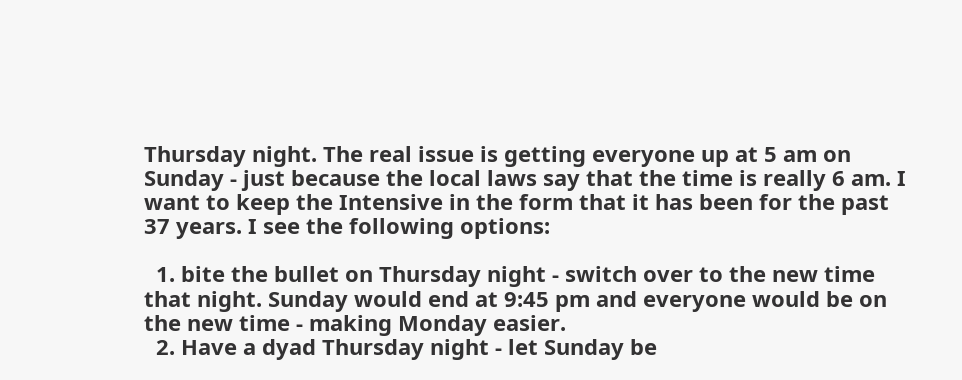Thursday night. The real issue is getting everyone up at 5 am on Sunday - just because the local laws say that the time is really 6 am. I want to keep the Intensive in the form that it has been for the past 37 years. I see the following options:

  1. bite the bullet on Thursday night - switch over to the new time that night. Sunday would end at 9:45 pm and everyone would be on the new time - making Monday easier.
  2. Have a dyad Thursday night - let Sunday be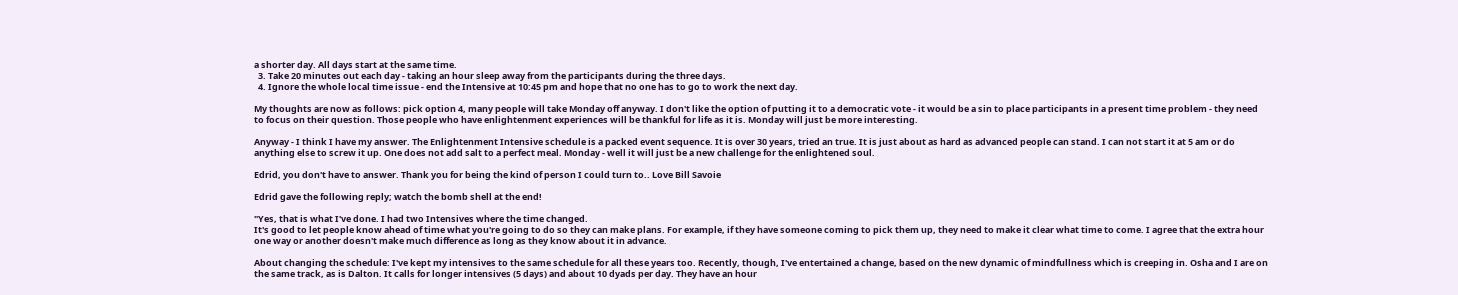a shorter day. All days start at the same time.
  3. Take 20 minutes out each day - taking an hour sleep away from the participants during the three days.
  4. Ignore the whole local time issue - end the Intensive at 10:45 pm and hope that no one has to go to work the next day.

My thoughts are now as follows: pick option 4, many people will take Monday off anyway. I don't like the option of putting it to a democratic vote - it would be a sin to place participants in a present time problem - they need to focus on their question. Those people who have enlightenment experiences will be thankful for life as it is. Monday will just be more interesting.

Anyway - I think I have my answer. The Enlightenment Intensive schedule is a packed event sequence. It is over 30 years, tried an true. It is just about as hard as advanced people can stand. I can not start it at 5 am or do anything else to screw it up. One does not add salt to a perfect meal. Monday - well it will just be a new challenge for the enlightened soul.

Edrid, you don't have to answer. Thank you for being the kind of person I could turn to.. Love Bill Savoie

Edrid gave the following reply; watch the bomb shell at the end!

"Yes, that is what I've done. I had two Intensives where the time changed.
It's good to let people know ahead of time what you're going to do so they can make plans. For example, if they have someone coming to pick them up, they need to make it clear what time to come. I agree that the extra hour one way or another doesn't make much difference as long as they know about it in advance.

About changing the schedule: I've kept my intensives to the same schedule for all these years too. Recently, though, I've entertained a change, based on the new dynamic of mindfullness which is creeping in. Osha and I are on the same track, as is Dalton. It calls for longer intensives (5 days) and about 10 dyads per day. They have an hour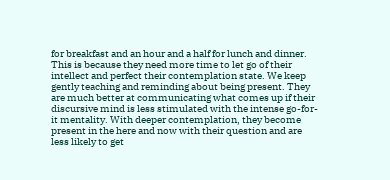for breakfast and an hour and a half for lunch and dinner. This is because they need more time to let go of their intellect and perfect their contemplation state. We keep gently teaching and reminding about being present. They are much better at communicating what comes up if their discursive mind is less stimulated with the intense go-for-it mentality. With deeper contemplation, they become present in the here and now with their question and are less likely to get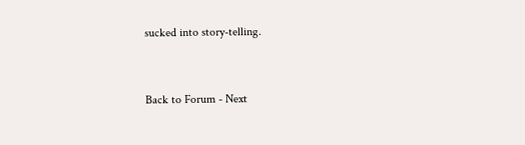sucked into story-telling.


Back to Forum - Next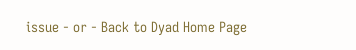issue - or - Back to Dyad Home Page